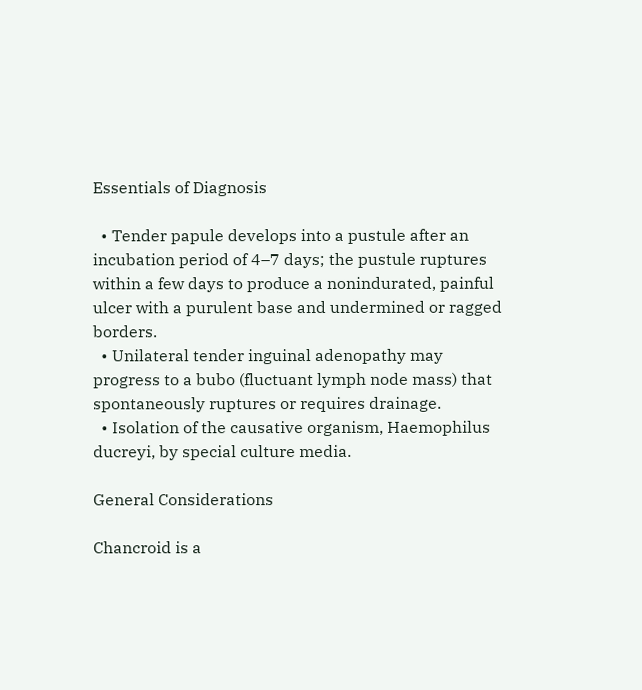Essentials of Diagnosis

  • Tender papule develops into a pustule after an incubation period of 4–7 days; the pustule ruptures within a few days to produce a nonindurated, painful ulcer with a purulent base and undermined or ragged borders.
  • Unilateral tender inguinal adenopathy may progress to a bubo (fluctuant lymph node mass) that spontaneously ruptures or requires drainage.
  • Isolation of the causative organism, Haemophilus ducreyi, by special culture media.

General Considerations

Chancroid is a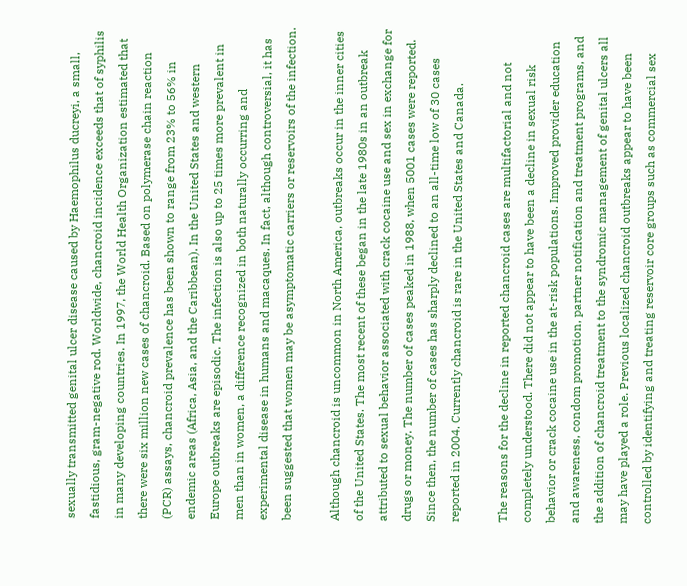sexually transmitted genital ulcer disease caused by Haemophilus ducreyi, a small, fastidious, gram-negative rod. Worldwide, chancroid incidence exceeds that of syphilis in many developing countries. In 1997, the World Health Organization estimated that there were six million new cases of chancroid. Based on polymerase chain reaction (PCR) assays, chancroid prevalence has been shown to range from 23% to 56% in endemic areas (Africa, Asia, and the Caribbean). In the United States and western Europe outbreaks are episodic. The infection is also up to 25 times more prevalent in men than in women, a difference recognized in both naturally occurring and experimental disease in humans and macaques. In fact, although controversial, it has been suggested that women may be asymptomatic carriers or reservoirs of the infection.

Although chancroid is uncommon in North America, outbreaks occur in the inner cities of the United States. The most recent of these began in the late 1980s in an outbreak attributed to sexual behavior associated with crack cocaine use and sex in exchange for drugs or money. The number of cases peaked in 1988, when 5001 cases were reported. Since then, the number of cases has sharply declined to an all-time low of 30 cases reported in 2004. Currently chancroid is rare in the United States and Canada.

The reasons for the decline in reported chancroid cases are multifactorial and not completely understood. There did not appear to have been a decline in sexual risk behavior or crack cocaine use in the at-risk populations. Improved provider education and awareness, condom promotion, partner notification and treatment programs, and the addition of chancroid treatment to the syndromic management of genital ulcers all may have played a role. Previous localized chancroid outbreaks appear to have been controlled by identifying and treating reservoir core groups such as commercial sex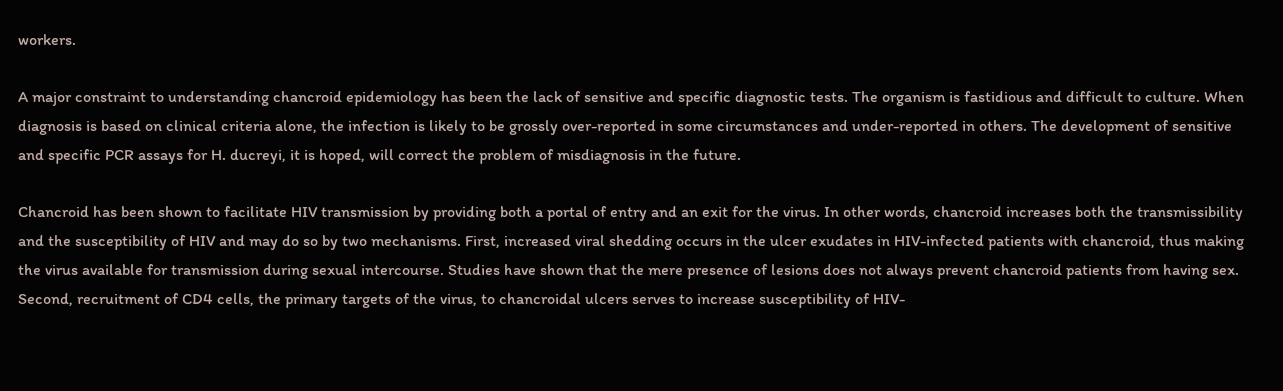workers.

A major constraint to understanding chancroid epidemiology has been the lack of sensitive and specific diagnostic tests. The organism is fastidious and difficult to culture. When diagnosis is based on clinical criteria alone, the infection is likely to be grossly over-reported in some circumstances and under-reported in others. The development of sensitive and specific PCR assays for H. ducreyi, it is hoped, will correct the problem of misdiagnosis in the future.

Chancroid has been shown to facilitate HIV transmission by providing both a portal of entry and an exit for the virus. In other words, chancroid increases both the transmissibility and the susceptibility of HIV and may do so by two mechanisms. First, increased viral shedding occurs in the ulcer exudates in HIV-infected patients with chancroid, thus making the virus available for transmission during sexual intercourse. Studies have shown that the mere presence of lesions does not always prevent chancroid patients from having sex. Second, recruitment of CD4 cells, the primary targets of the virus, to chancroidal ulcers serves to increase susceptibility of HIV-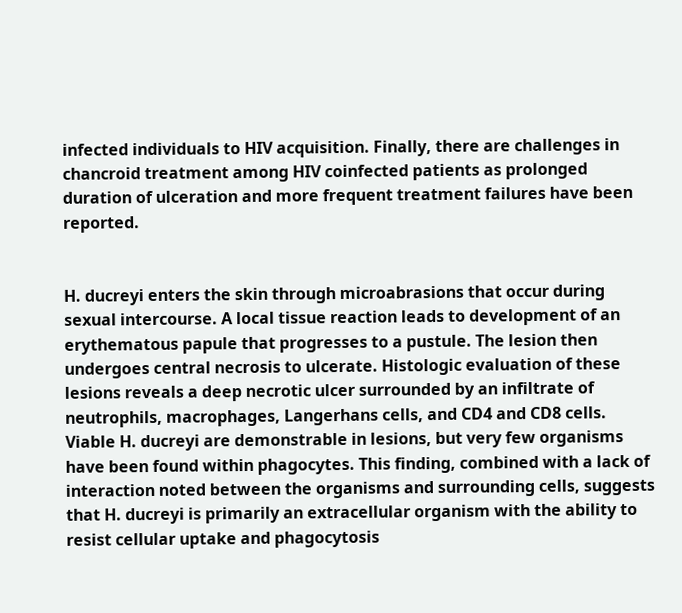infected individuals to HIV acquisition. Finally, there are challenges in chancroid treatment among HIV coinfected patients as prolonged duration of ulceration and more frequent treatment failures have been reported.


H. ducreyi enters the skin through microabrasions that occur during sexual intercourse. A local tissue reaction leads to development of an erythematous papule that progresses to a pustule. The lesion then undergoes central necrosis to ulcerate. Histologic evaluation of these lesions reveals a deep necrotic ulcer surrounded by an infiltrate of neutrophils, macrophages, Langerhans cells, and CD4 and CD8 cells. Viable H. ducreyi are demonstrable in lesions, but very few organisms have been found within phagocytes. This finding, combined with a lack of interaction noted between the organisms and surrounding cells, suggests that H. ducreyi is primarily an extracellular organism with the ability to resist cellular uptake and phagocytosis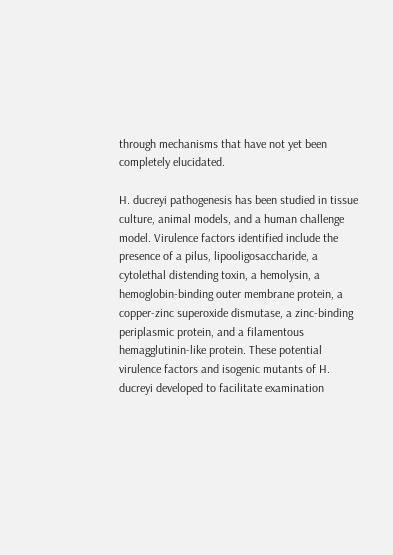through mechanisms that have not yet been completely elucidated.

H. ducreyi pathogenesis has been studied in tissue culture, animal models, and a human challenge model. Virulence factors identified include the presence of a pilus, lipooligosaccharide, a cytolethal distending toxin, a hemolysin, a hemoglobin-binding outer membrane protein, a copper-zinc superoxide dismutase, a zinc-binding periplasmic protein, and a filamentous hemagglutinin-like protein. These potential virulence factors and isogenic mutants of H. ducreyi developed to facilitate examination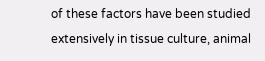of these factors have been studied extensively in tissue culture, animal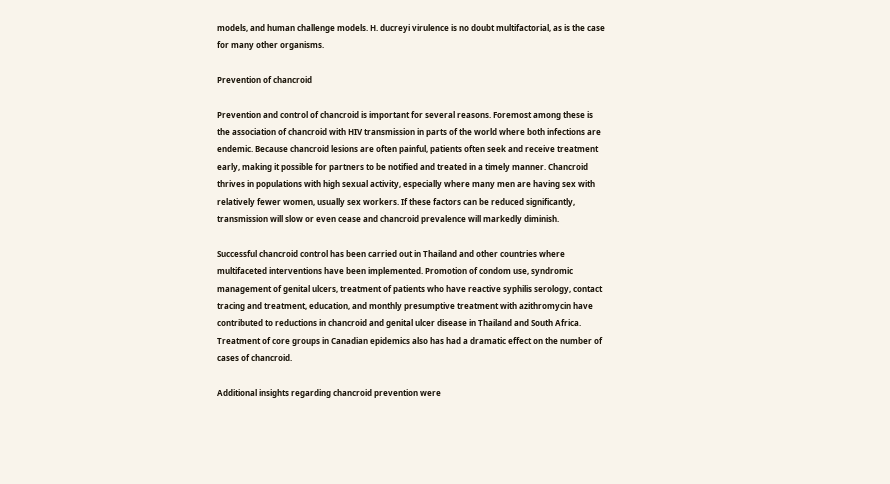models, and human challenge models. H. ducreyi virulence is no doubt multifactorial, as is the case for many other organisms.

Prevention of chancroid

Prevention and control of chancroid is important for several reasons. Foremost among these is the association of chancroid with HIV transmission in parts of the world where both infections are endemic. Because chancroid lesions are often painful, patients often seek and receive treatment early, making it possible for partners to be notified and treated in a timely manner. Chancroid thrives in populations with high sexual activity, especially where many men are having sex with relatively fewer women, usually sex workers. If these factors can be reduced significantly, transmission will slow or even cease and chancroid prevalence will markedly diminish.

Successful chancroid control has been carried out in Thailand and other countries where multifaceted interventions have been implemented. Promotion of condom use, syndromic management of genital ulcers, treatment of patients who have reactive syphilis serology, contact tracing and treatment, education, and monthly presumptive treatment with azithromycin have contributed to reductions in chancroid and genital ulcer disease in Thailand and South Africa. Treatment of core groups in Canadian epidemics also has had a dramatic effect on the number of cases of chancroid.

Additional insights regarding chancroid prevention were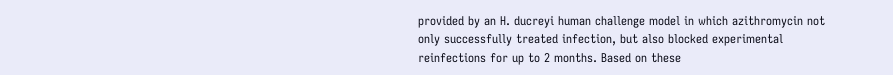provided by an H. ducreyi human challenge model in which azithromycin not only successfully treated infection, but also blocked experimental reinfections for up to 2 months. Based on these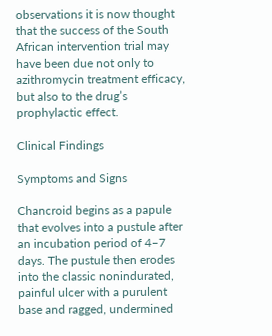observations it is now thought that the success of the South African intervention trial may have been due not only to azithromycin treatment efficacy, but also to the drug’s prophylactic effect.

Clinical Findings

Symptoms and Signs

Chancroid begins as a papule that evolves into a pustule after an incubation period of 4–7 days. The pustule then erodes into the classic nonindurated, painful ulcer with a purulent base and ragged, undermined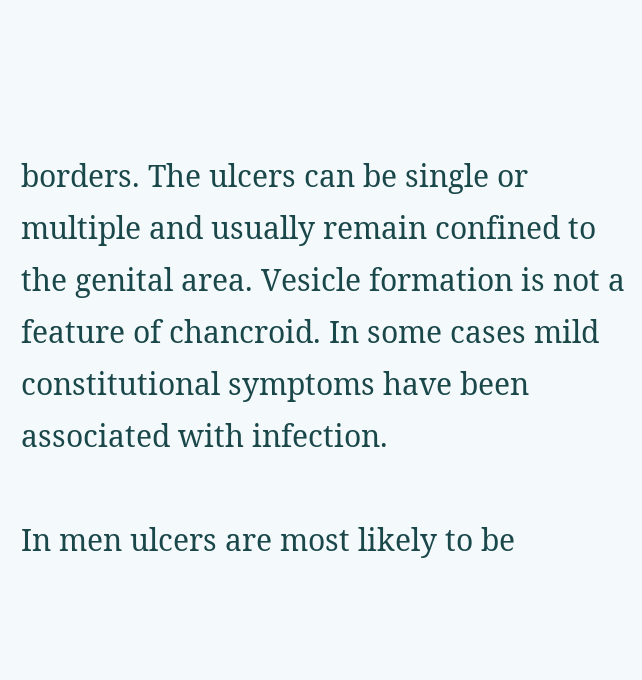borders. The ulcers can be single or multiple and usually remain confined to the genital area. Vesicle formation is not a feature of chancroid. In some cases mild constitutional symptoms have been associated with infection.

In men ulcers are most likely to be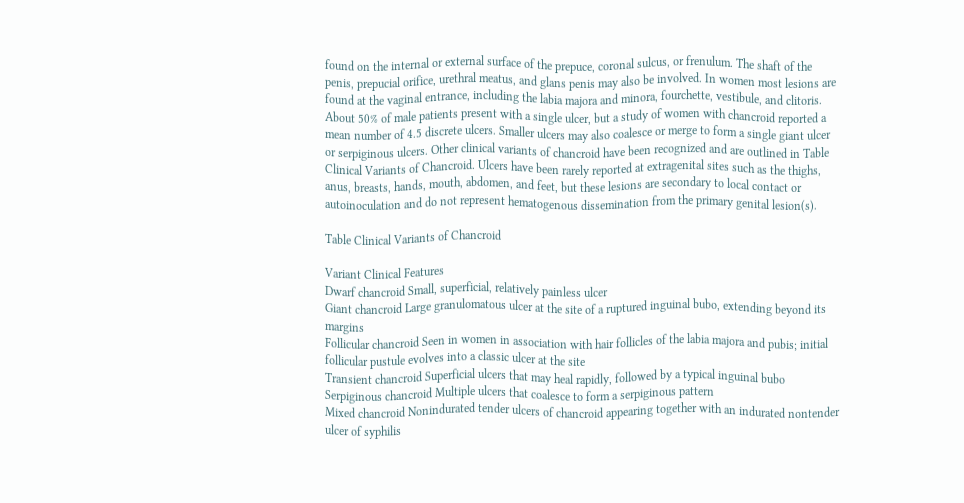found on the internal or external surface of the prepuce, coronal sulcus, or frenulum. The shaft of the penis, prepucial orifice, urethral meatus, and glans penis may also be involved. In women most lesions are found at the vaginal entrance, including the labia majora and minora, fourchette, vestibule, and clitoris. About 50% of male patients present with a single ulcer, but a study of women with chancroid reported a mean number of 4.5 discrete ulcers. Smaller ulcers may also coalesce or merge to form a single giant ulcer or serpiginous ulcers. Other clinical variants of chancroid have been recognized and are outlined in Table Clinical Variants of Chancroid. Ulcers have been rarely reported at extragenital sites such as the thighs, anus, breasts, hands, mouth, abdomen, and feet, but these lesions are secondary to local contact or autoinoculation and do not represent hematogenous dissemination from the primary genital lesion(s).

Table Clinical Variants of Chancroid

Variant Clinical Features
Dwarf chancroid Small, superficial, relatively painless ulcer
Giant chancroid Large granulomatous ulcer at the site of a ruptured inguinal bubo, extending beyond its margins
Follicular chancroid Seen in women in association with hair follicles of the labia majora and pubis; initial follicular pustule evolves into a classic ulcer at the site
Transient chancroid Superficial ulcers that may heal rapidly, followed by a typical inguinal bubo
Serpiginous chancroid Multiple ulcers that coalesce to form a serpiginous pattern
Mixed chancroid Nonindurated tender ulcers of chancroid appearing together with an indurated nontender ulcer of syphilis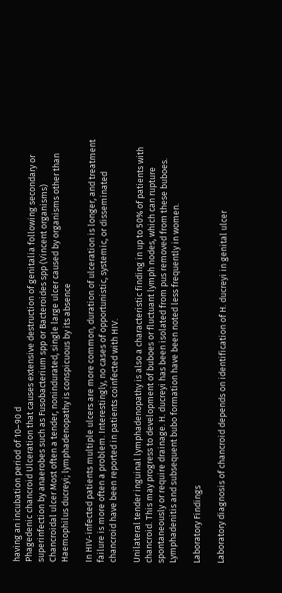having an incubation period of 10–90 d
Phagedenic chancroid Ulceration that causes extensive destruction of genitalia following secondary or superinfection by anaerobes such as Fusobacterium spp or Bacteroides spp (Vincent organisms)
Chancroidal ulcer Most often a tender, nonindurated, single large ulcer caused by organisms other than Haemophilus ducreyi; lymphadenopathy is conspicuous by its absence

In HIV-infected patients multiple ulcers are more common, duration of ulceration is longer, and treatment failure is more often a problem. Interestingly, no cases of opportunistic, systemic, or disseminated chancroid have been reported in patients coinfected with HIV.

Unilateral tender inguinal lymphadenopathy is also a characteristic finding in up to 50% of patients with chancroid. This may progress to development of buboes or fluctuant lymph nodes, which can rupture spontaneously or require drainage. H. ducreyi has been isolated from pus removed from these buboes. Lymphadenitis and subsequent bubo formation have been noted less frequently in women.

Laboratory Findings

Laboratory diagnosis of chancroid depends on identification of H. ducreyi in genital ulcer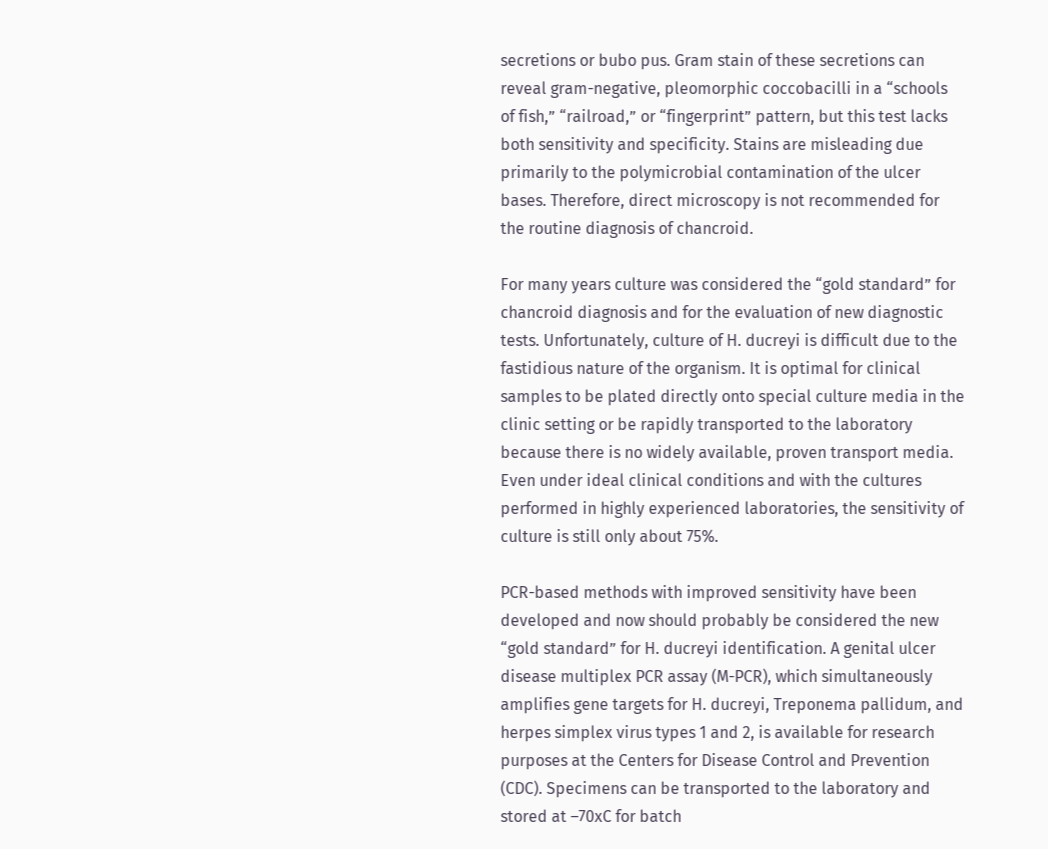secretions or bubo pus. Gram stain of these secretions can reveal gram-negative, pleomorphic coccobacilli in a “schools of fish,” “railroad,” or “fingerprint” pattern, but this test lacks both sensitivity and specificity. Stains are misleading due primarily to the polymicrobial contamination of the ulcer bases. Therefore, direct microscopy is not recommended for the routine diagnosis of chancroid.

For many years culture was considered the “gold standard” for chancroid diagnosis and for the evaluation of new diagnostic tests. Unfortunately, culture of H. ducreyi is difficult due to the fastidious nature of the organism. It is optimal for clinical samples to be plated directly onto special culture media in the clinic setting or be rapidly transported to the laboratory because there is no widely available, proven transport media. Even under ideal clinical conditions and with the cultures performed in highly experienced laboratories, the sensitivity of culture is still only about 75%.

PCR-based methods with improved sensitivity have been developed and now should probably be considered the new “gold standard” for H. ducreyi identification. A genital ulcer disease multiplex PCR assay (M-PCR), which simultaneously amplifies gene targets for H. ducreyi, Treponema pallidum, and herpes simplex virus types 1 and 2, is available for research purposes at the Centers for Disease Control and Prevention (CDC). Specimens can be transported to the laboratory and stored at –70xC for batch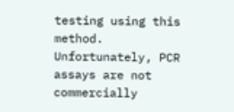testing using this method. Unfortunately, PCR assays are not commercially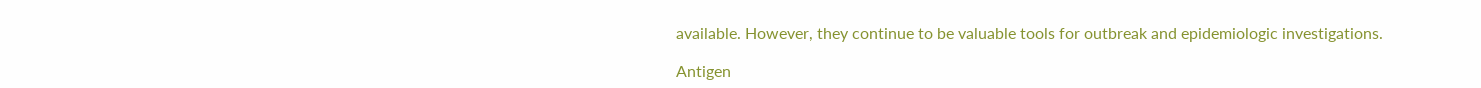available. However, they continue to be valuable tools for outbreak and epidemiologic investigations.

Antigen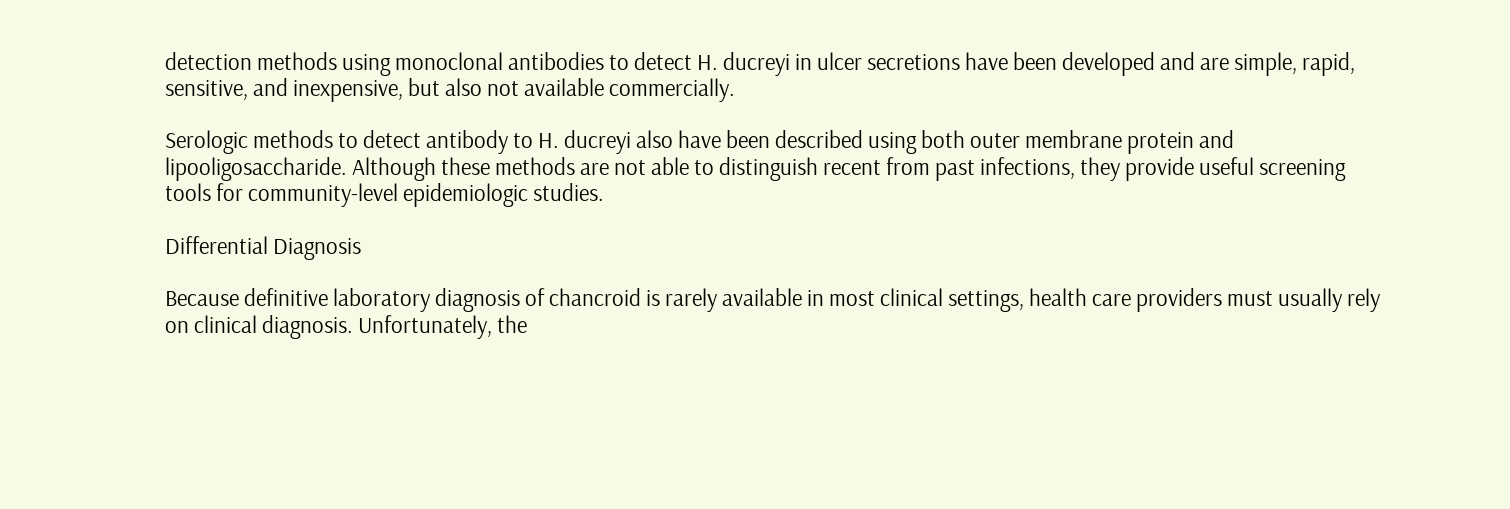detection methods using monoclonal antibodies to detect H. ducreyi in ulcer secretions have been developed and are simple, rapid, sensitive, and inexpensive, but also not available commercially.

Serologic methods to detect antibody to H. ducreyi also have been described using both outer membrane protein and lipooligosaccharide. Although these methods are not able to distinguish recent from past infections, they provide useful screening tools for community-level epidemiologic studies.

Differential Diagnosis

Because definitive laboratory diagnosis of chancroid is rarely available in most clinical settings, health care providers must usually rely on clinical diagnosis. Unfortunately, the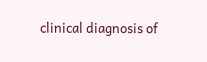clinical diagnosis of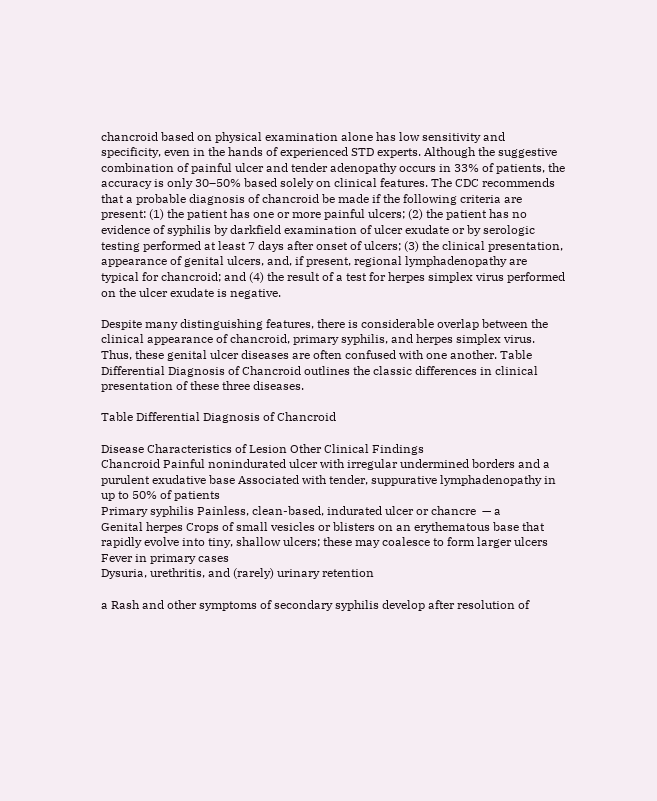chancroid based on physical examination alone has low sensitivity and specificity, even in the hands of experienced STD experts. Although the suggestive combination of painful ulcer and tender adenopathy occurs in 33% of patients, the accuracy is only 30–50% based solely on clinical features. The CDC recommends that a probable diagnosis of chancroid be made if the following criteria are present: (1) the patient has one or more painful ulcers; (2) the patient has no evidence of syphilis by darkfield examination of ulcer exudate or by serologic testing performed at least 7 days after onset of ulcers; (3) the clinical presentation, appearance of genital ulcers, and, if present, regional lymphadenopathy are typical for chancroid; and (4) the result of a test for herpes simplex virus performed on the ulcer exudate is negative.

Despite many distinguishing features, there is considerable overlap between the clinical appearance of chancroid, primary syphilis, and herpes simplex virus. Thus, these genital ulcer diseases are often confused with one another. Table Differential Diagnosis of Chancroid outlines the classic differences in clinical presentation of these three diseases.

Table Differential Diagnosis of Chancroid

Disease Characteristics of Lesion Other Clinical Findings
Chancroid Painful nonindurated ulcer with irregular undermined borders and a purulent exudative base Associated with tender, suppurative lymphadenopathy in up to 50% of patients
Primary syphilis Painless, clean-based, indurated ulcer or chancre  — a
Genital herpes Crops of small vesicles or blisters on an erythematous base that rapidly evolve into tiny, shallow ulcers; these may coalesce to form larger ulcers Fever in primary cases
Dysuria, urethritis, and (rarely) urinary retention

a Rash and other symptoms of secondary syphilis develop after resolution of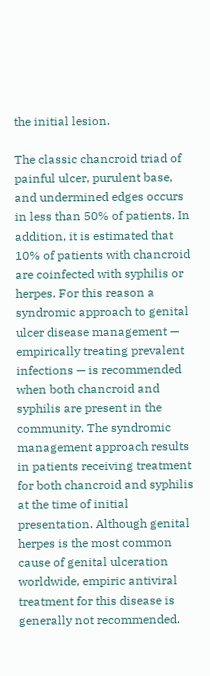the initial lesion.

The classic chancroid triad of painful ulcer, purulent base, and undermined edges occurs in less than 50% of patients. In addition, it is estimated that 10% of patients with chancroid are coinfected with syphilis or herpes. For this reason a syndromic approach to genital ulcer disease management — empirically treating prevalent infections — is recommended when both chancroid and syphilis are present in the community. The syndromic management approach results in patients receiving treatment for both chancroid and syphilis at the time of initial presentation. Although genital herpes is the most common cause of genital ulceration worldwide, empiric antiviral treatment for this disease is generally not recommended.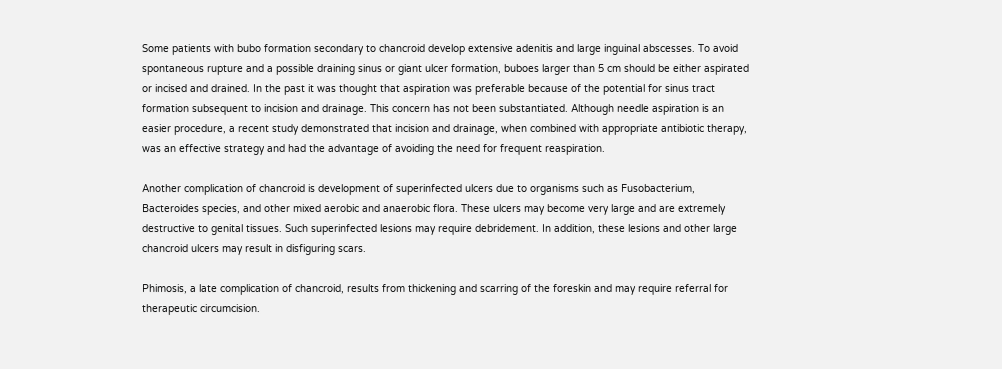Some patients with bubo formation secondary to chancroid develop extensive adenitis and large inguinal abscesses. To avoid spontaneous rupture and a possible draining sinus or giant ulcer formation, buboes larger than 5 cm should be either aspirated or incised and drained. In the past it was thought that aspiration was preferable because of the potential for sinus tract formation subsequent to incision and drainage. This concern has not been substantiated. Although needle aspiration is an easier procedure, a recent study demonstrated that incision and drainage, when combined with appropriate antibiotic therapy, was an effective strategy and had the advantage of avoiding the need for frequent reaspiration.

Another complication of chancroid is development of superinfected ulcers due to organisms such as Fusobacterium, Bacteroides species, and other mixed aerobic and anaerobic flora. These ulcers may become very large and are extremely destructive to genital tissues. Such superinfected lesions may require debridement. In addition, these lesions and other large chancroid ulcers may result in disfiguring scars.

Phimosis, a late complication of chancroid, results from thickening and scarring of the foreskin and may require referral for therapeutic circumcision.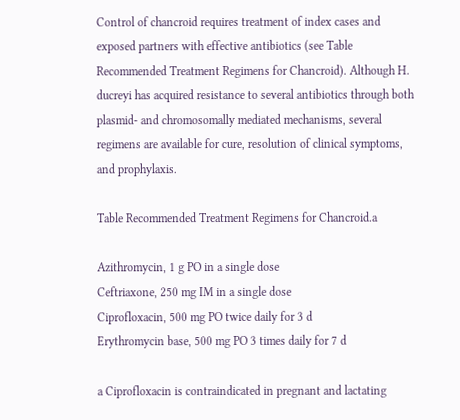Control of chancroid requires treatment of index cases and exposed partners with effective antibiotics (see Table Recommended Treatment Regimens for Chancroid). Although H. ducreyi has acquired resistance to several antibiotics through both plasmid- and chromosomally mediated mechanisms, several regimens are available for cure, resolution of clinical symptoms, and prophylaxis.

Table Recommended Treatment Regimens for Chancroid.a

Azithromycin, 1 g PO in a single dose
Ceftriaxone, 250 mg IM in a single dose
Ciprofloxacin, 500 mg PO twice daily for 3 d
Erythromycin base, 500 mg PO 3 times daily for 7 d

a Ciprofloxacin is contraindicated in pregnant and lactating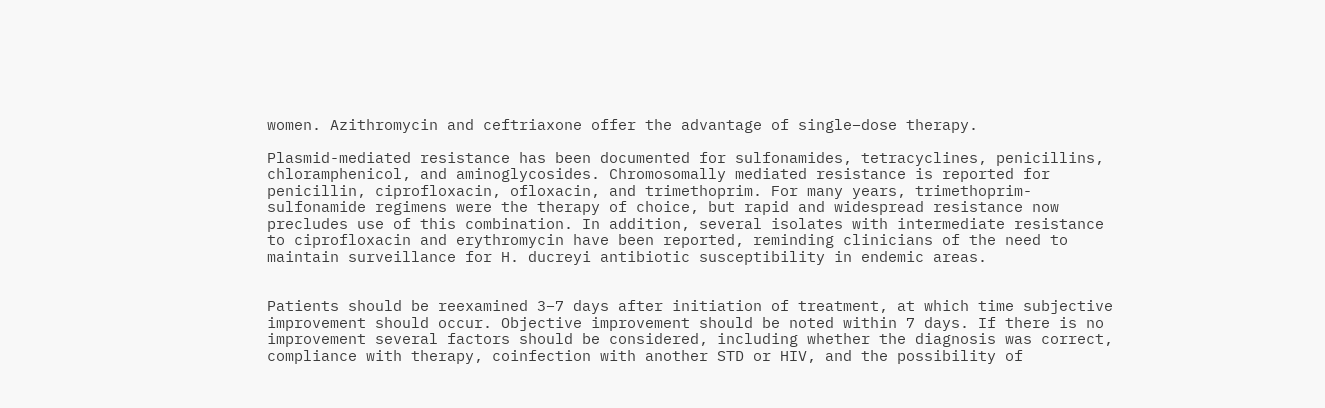women. Azithromycin and ceftriaxone offer the advantage of single–dose therapy.

Plasmid-mediated resistance has been documented for sulfonamides, tetracyclines, penicillins, chloramphenicol, and aminoglycosides. Chromosomally mediated resistance is reported for penicillin, ciprofloxacin, ofloxacin, and trimethoprim. For many years, trimethoprim-sulfonamide regimens were the therapy of choice, but rapid and widespread resistance now precludes use of this combination. In addition, several isolates with intermediate resistance to ciprofloxacin and erythromycin have been reported, reminding clinicians of the need to maintain surveillance for H. ducreyi antibiotic susceptibility in endemic areas.


Patients should be reexamined 3–7 days after initiation of treatment, at which time subjective improvement should occur. Objective improvement should be noted within 7 days. If there is no improvement several factors should be considered, including whether the diagnosis was correct, compliance with therapy, coinfection with another STD or HIV, and the possibility of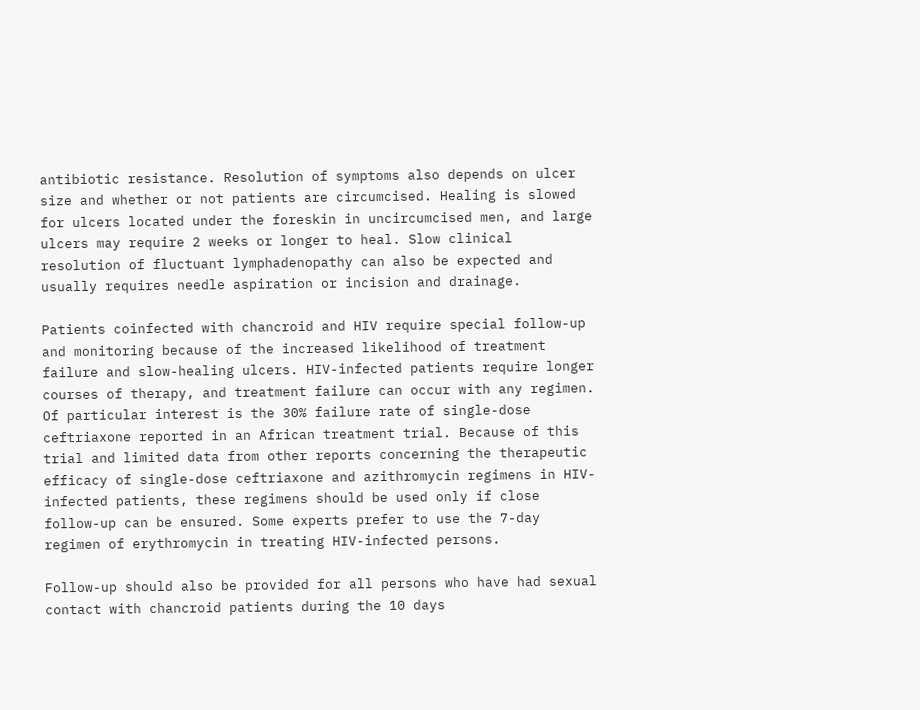antibiotic resistance. Resolution of symptoms also depends on ulcer size and whether or not patients are circumcised. Healing is slowed for ulcers located under the foreskin in uncircumcised men, and large ulcers may require 2 weeks or longer to heal. Slow clinical resolution of fluctuant lymphadenopathy can also be expected and usually requires needle aspiration or incision and drainage.

Patients coinfected with chancroid and HIV require special follow-up and monitoring because of the increased likelihood of treatment failure and slow-healing ulcers. HIV-infected patients require longer courses of therapy, and treatment failure can occur with any regimen. Of particular interest is the 30% failure rate of single-dose ceftriaxone reported in an African treatment trial. Because of this trial and limited data from other reports concerning the therapeutic efficacy of single-dose ceftriaxone and azithromycin regimens in HIV-infected patients, these regimens should be used only if close follow-up can be ensured. Some experts prefer to use the 7-day regimen of erythromycin in treating HIV-infected persons.

Follow-up should also be provided for all persons who have had sexual contact with chancroid patients during the 10 days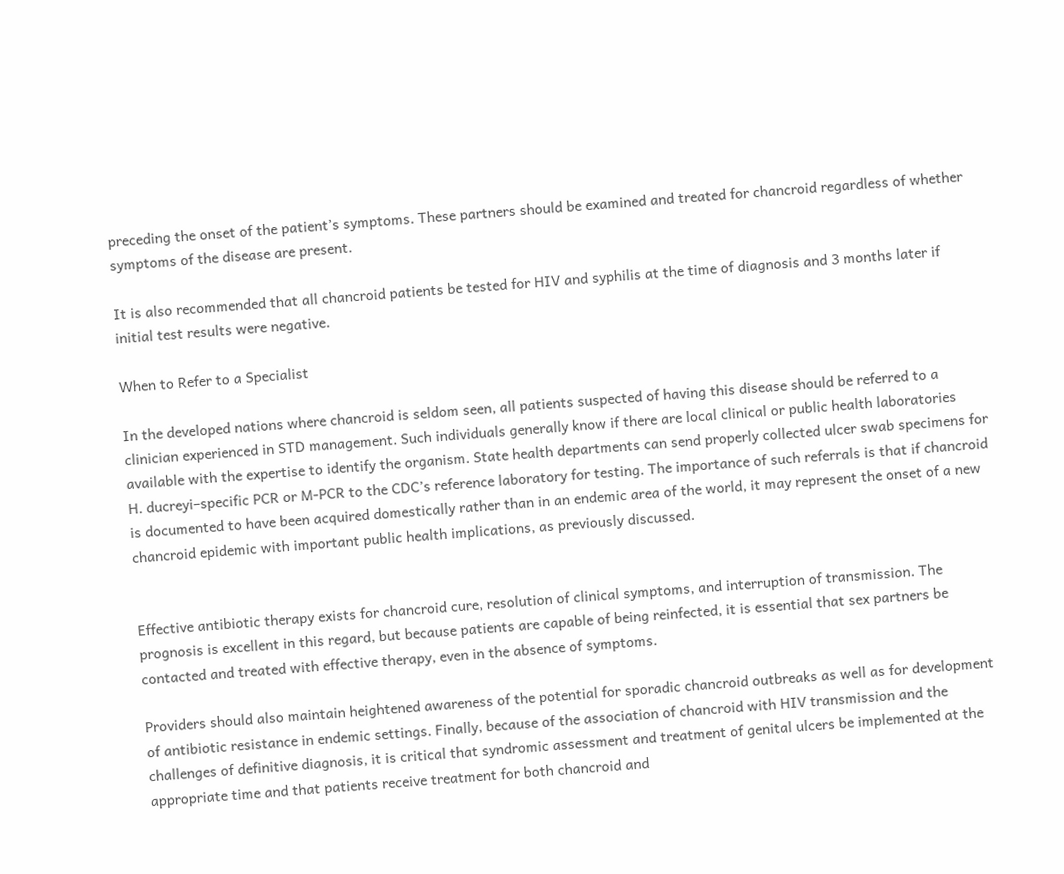preceding the onset of the patient’s symptoms. These partners should be examined and treated for chancroid regardless of whether symptoms of the disease are present.

It is also recommended that all chancroid patients be tested for HIV and syphilis at the time of diagnosis and 3 months later if initial test results were negative.

When to Refer to a Specialist

In the developed nations where chancroid is seldom seen, all patients suspected of having this disease should be referred to a clinician experienced in STD management. Such individuals generally know if there are local clinical or public health laboratories available with the expertise to identify the organism. State health departments can send properly collected ulcer swab specimens for H. ducreyi–specific PCR or M-PCR to the CDC’s reference laboratory for testing. The importance of such referrals is that if chancroid is documented to have been acquired domestically rather than in an endemic area of the world, it may represent the onset of a new chancroid epidemic with important public health implications, as previously discussed.


Effective antibiotic therapy exists for chancroid cure, resolution of clinical symptoms, and interruption of transmission. The prognosis is excellent in this regard, but because patients are capable of being reinfected, it is essential that sex partners be contacted and treated with effective therapy, even in the absence of symptoms.

Providers should also maintain heightened awareness of the potential for sporadic chancroid outbreaks as well as for development of antibiotic resistance in endemic settings. Finally, because of the association of chancroid with HIV transmission and the challenges of definitive diagnosis, it is critical that syndromic assessment and treatment of genital ulcers be implemented at the appropriate time and that patients receive treatment for both chancroid and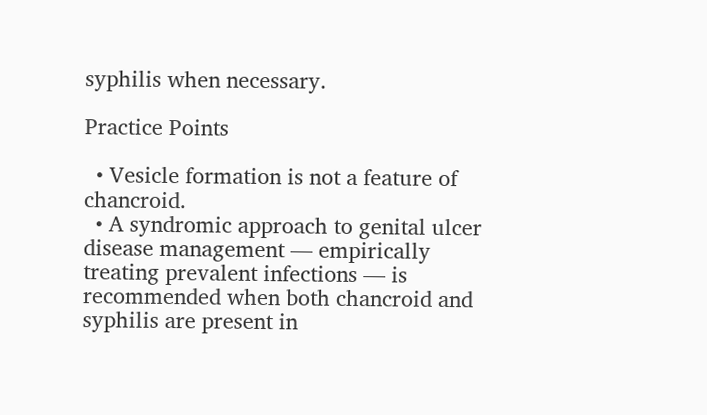syphilis when necessary.

Practice Points

  • Vesicle formation is not a feature of chancroid.
  • A syndromic approach to genital ulcer disease management — empirically treating prevalent infections — is recommended when both chancroid and syphilis are present in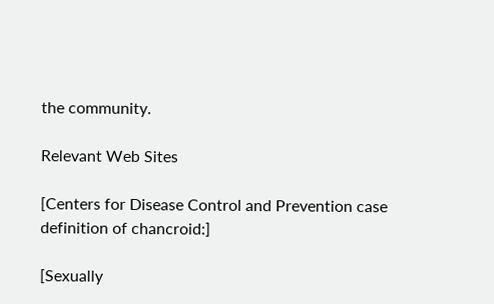the community.

Relevant Web Sites

[Centers for Disease Control and Prevention case definition of chancroid:]

[Sexually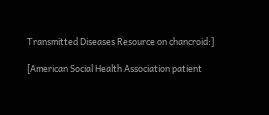Transmitted Diseases Resource on chancroid:]

[American Social Health Association patient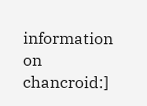information on chancroid:]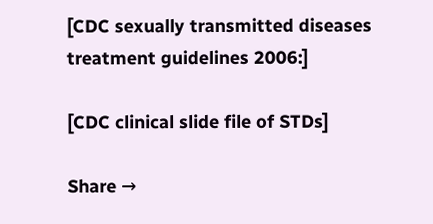[CDC sexually transmitted diseases treatment guidelines 2006:]

[CDC clinical slide file of STDs]

Share →